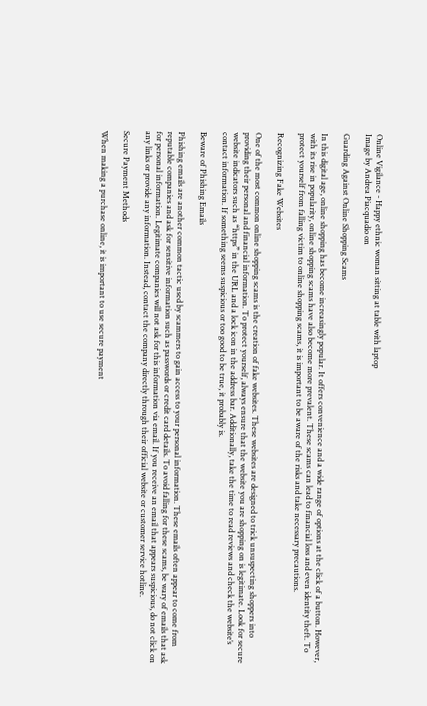Online Vigilance - Happy ethnic woman sitting at table with laptop
Image by Andrea Piacquadio on

Guarding Against Online Shopping Scams

In this digital age, online shopping has become increasingly popular. It offers convenience and a wide range of options at the click of a button. However, with its rise in popularity, online shopping scams have also become more prevalent. These scams can lead to financial loss and even identity theft. To protect yourself from falling victim to online shopping scams, it is important to be aware of the risks and take necessary precautions.

Recognizing Fake Websites

One of the most common online shopping scams is the creation of fake websites. These websites are designed to trick unsuspecting shoppers into providing their personal and financial information. To protect yourself, always ensure that the website you are shopping on is legitimate. Look for secure website indicators such as “https” in the URL and a lock icon in the address bar. Additionally, take the time to read reviews and check the website’s contact information. If something seems suspicious or too good to be true, it probably is.

Beware of Phishing Emails

Phishing emails are another common tactic used by scammers to gain access to your personal information. These emails often appear to come from reputable companies and ask for sensitive information such as passwords or credit card details. To avoid falling for these scams, be wary of emails that ask for personal information. Legitimate companies will not ask for this information via email. If you receive an email that appears suspicious, do not click on any links or provide any information. Instead, contact the company directly through their official website or customer service hotline.

Secure Payment Methods

When making a purchase online, it is important to use secure payment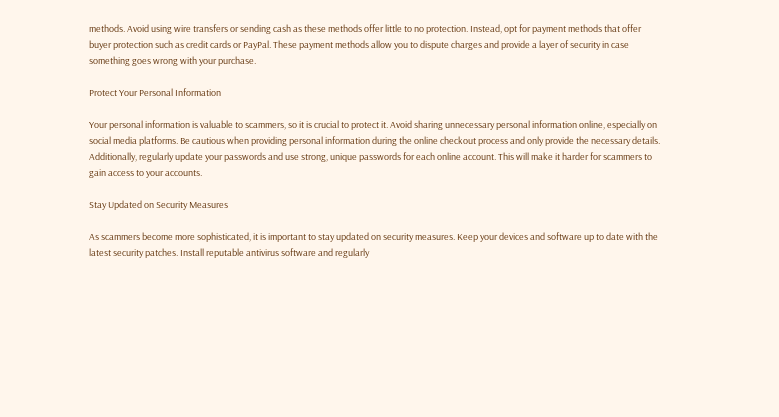methods. Avoid using wire transfers or sending cash as these methods offer little to no protection. Instead, opt for payment methods that offer buyer protection such as credit cards or PayPal. These payment methods allow you to dispute charges and provide a layer of security in case something goes wrong with your purchase.

Protect Your Personal Information

Your personal information is valuable to scammers, so it is crucial to protect it. Avoid sharing unnecessary personal information online, especially on social media platforms. Be cautious when providing personal information during the online checkout process and only provide the necessary details. Additionally, regularly update your passwords and use strong, unique passwords for each online account. This will make it harder for scammers to gain access to your accounts.

Stay Updated on Security Measures

As scammers become more sophisticated, it is important to stay updated on security measures. Keep your devices and software up to date with the latest security patches. Install reputable antivirus software and regularly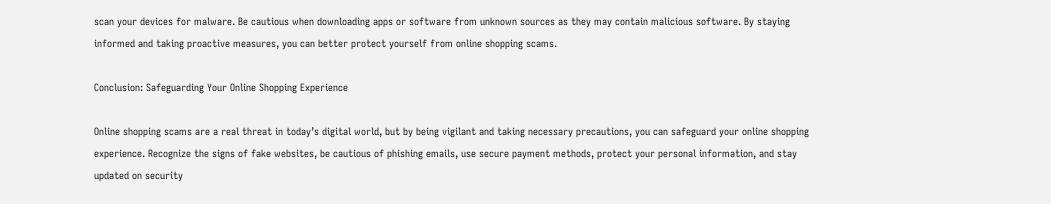scan your devices for malware. Be cautious when downloading apps or software from unknown sources as they may contain malicious software. By staying informed and taking proactive measures, you can better protect yourself from online shopping scams.

Conclusion: Safeguarding Your Online Shopping Experience

Online shopping scams are a real threat in today’s digital world, but by being vigilant and taking necessary precautions, you can safeguard your online shopping experience. Recognize the signs of fake websites, be cautious of phishing emails, use secure payment methods, protect your personal information, and stay updated on security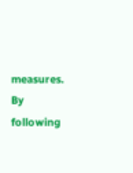measures. By following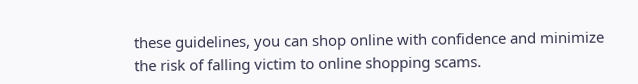these guidelines, you can shop online with confidence and minimize the risk of falling victim to online shopping scams.